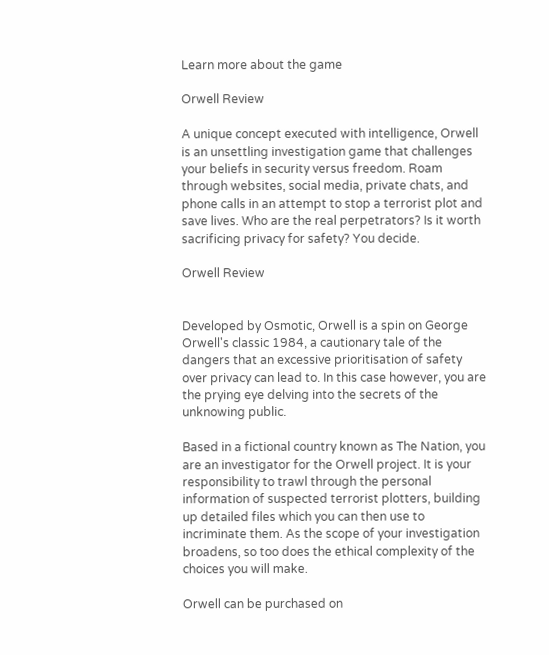Learn more about the game

Orwell Review

A unique concept executed with intelligence, Orwell is an unsettling investigation game that challenges your beliefs in security versus freedom. Roam through websites, social media, private chats, and phone calls in an attempt to stop a terrorist plot and save lives. Who are the real perpetrators? Is it worth sacrificing privacy for safety? You decide.

Orwell Review


Developed by Osmotic, Orwell is a spin on George Orwell's classic 1984, a cautionary tale of the dangers that an excessive prioritisation of safety over privacy can lead to. In this case however, you are the prying eye delving into the secrets of the unknowing public.

Based in a fictional country known as The Nation, you are an investigator for the Orwell project. It is your responsibility to trawl through the personal information of suspected terrorist plotters, building up detailed files which you can then use to incriminate them. As the scope of your investigation broadens, so too does the ethical complexity of the choices you will make.

Orwell can be purchased on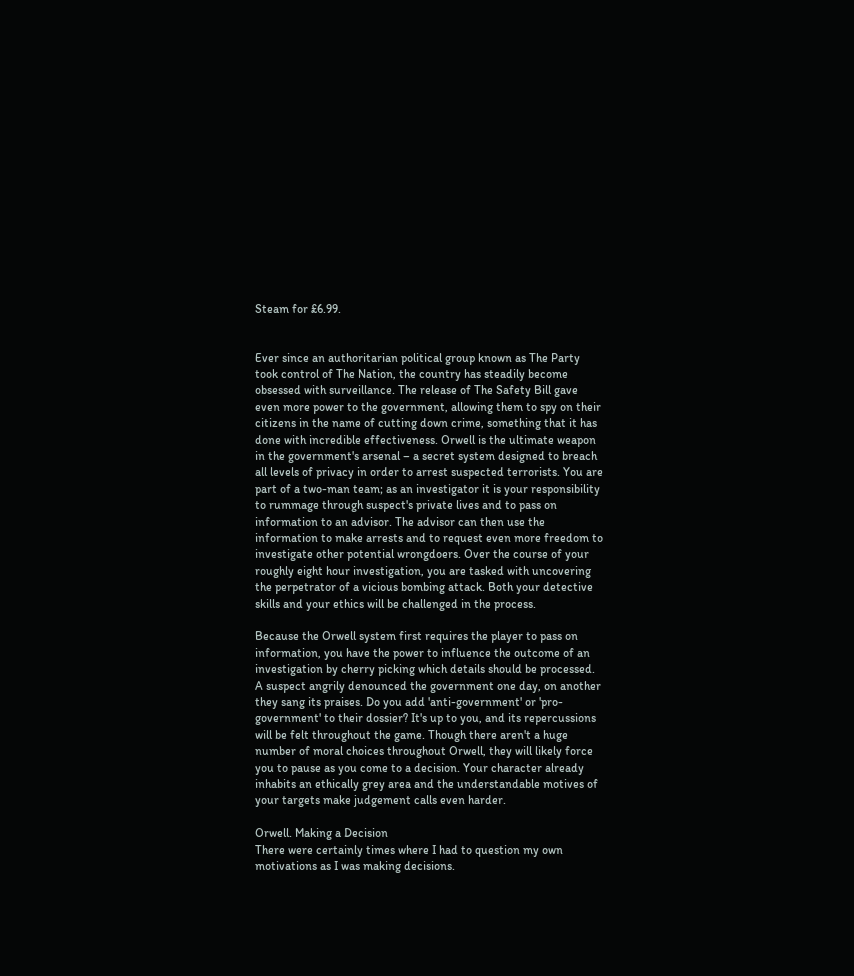Steam for £6.99.


Ever since an authoritarian political group known as The Party took control of The Nation, the country has steadily become obsessed with surveillance. The release of The Safety Bill gave even more power to the government, allowing them to spy on their citizens in the name of cutting down crime, something that it has done with incredible effectiveness. Orwell is the ultimate weapon in the government's arsenal – a secret system designed to breach all levels of privacy in order to arrest suspected terrorists. You are part of a two-man team; as an investigator it is your responsibility to rummage through suspect's private lives and to pass on information to an advisor. The advisor can then use the information to make arrests and to request even more freedom to investigate other potential wrongdoers. Over the course of your roughly eight hour investigation, you are tasked with uncovering the perpetrator of a vicious bombing attack. Both your detective skills and your ethics will be challenged in the process.

Because the Orwell system first requires the player to pass on information, you have the power to influence the outcome of an investigation by cherry picking which details should be processed. A suspect angrily denounced the government one day, on another they sang its praises. Do you add 'anti-government' or 'pro-government' to their dossier? It's up to you, and its repercussions will be felt throughout the game. Though there aren't a huge number of moral choices throughout Orwell, they will likely force you to pause as you come to a decision. Your character already inhabits an ethically grey area and the understandable motives of your targets make judgement calls even harder.

Orwell. Making a Decision
There were certainly times where I had to question my own motivations as I was making decisions.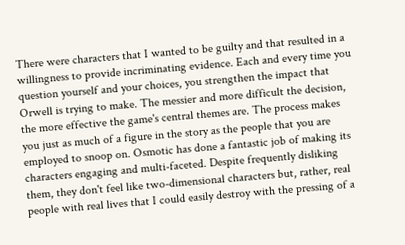There were characters that I wanted to be guilty and that resulted in a willingness to provide incriminating evidence. Each and every time you question yourself and your choices, you strengthen the impact that Orwell is trying to make. The messier and more difficult the decision, the more effective the game's central themes are. The process makes you just as much of a figure in the story as the people that you are employed to snoop on. Osmotic has done a fantastic job of making its characters engaging and multi-faceted. Despite frequently disliking them, they don't feel like two-dimensional characters but, rather, real people with real lives that I could easily destroy with the pressing of a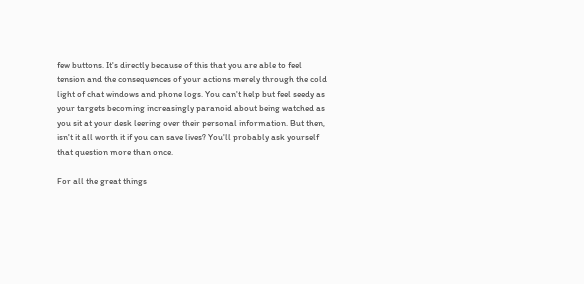few buttons. It's directly because of this that you are able to feel tension and the consequences of your actions merely through the cold light of chat windows and phone logs. You can't help but feel seedy as your targets becoming increasingly paranoid about being watched as you sit at your desk leering over their personal information. But then, isn't it all worth it if you can save lives? You'll probably ask yourself that question more than once.

For all the great things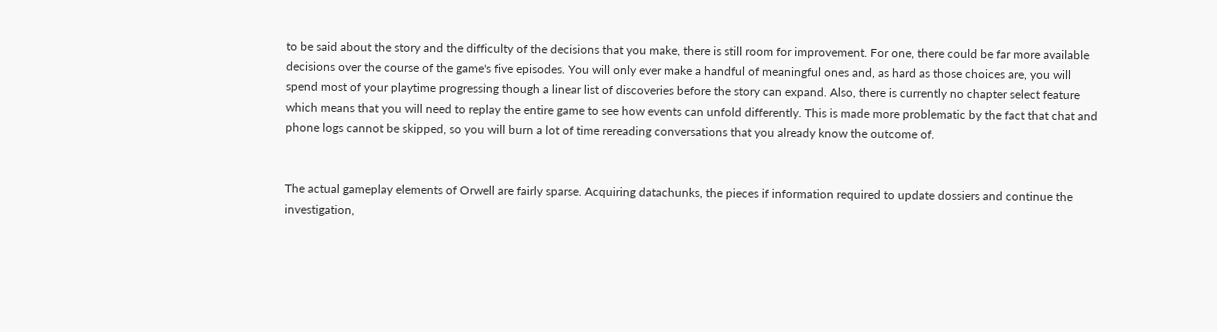to be said about the story and the difficulty of the decisions that you make, there is still room for improvement. For one, there could be far more available decisions over the course of the game's five episodes. You will only ever make a handful of meaningful ones and, as hard as those choices are, you will spend most of your playtime progressing though a linear list of discoveries before the story can expand. Also, there is currently no chapter select feature which means that you will need to replay the entire game to see how events can unfold differently. This is made more problematic by the fact that chat and phone logs cannot be skipped, so you will burn a lot of time rereading conversations that you already know the outcome of.


The actual gameplay elements of Orwell are fairly sparse. Acquiring datachunks, the pieces if information required to update dossiers and continue the investigation,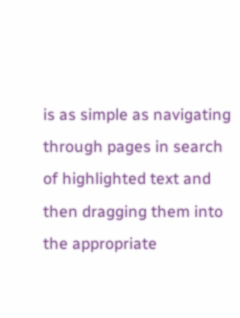is as simple as navigating through pages in search of highlighted text and then dragging them into the appropriate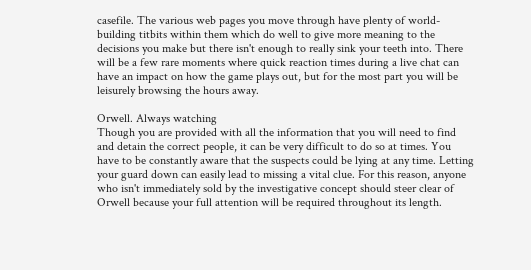casefile. The various web pages you move through have plenty of world-building titbits within them which do well to give more meaning to the decisions you make but there isn't enough to really sink your teeth into. There will be a few rare moments where quick reaction times during a live chat can have an impact on how the game plays out, but for the most part you will be leisurely browsing the hours away.

Orwell. Always watching
Though you are provided with all the information that you will need to find and detain the correct people, it can be very difficult to do so at times. You have to be constantly aware that the suspects could be lying at any time. Letting your guard down can easily lead to missing a vital clue. For this reason, anyone who isn't immediately sold by the investigative concept should steer clear of Orwell because your full attention will be required throughout its length.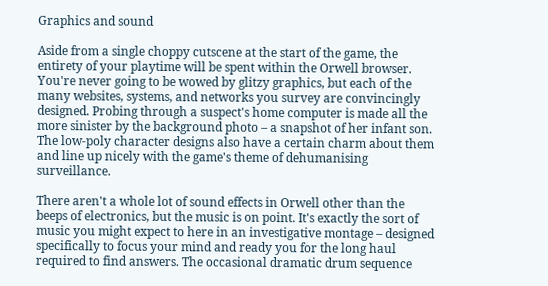Graphics and sound

Aside from a single choppy cutscene at the start of the game, the entirety of your playtime will be spent within the Orwell browser. You're never going to be wowed by glitzy graphics, but each of the many websites, systems, and networks you survey are convincingly designed. Probing through a suspect's home computer is made all the more sinister by the background photo – a snapshot of her infant son. The low-poly character designs also have a certain charm about them and line up nicely with the game's theme of dehumanising surveillance.

There aren't a whole lot of sound effects in Orwell other than the beeps of electronics, but the music is on point. It's exactly the sort of music you might expect to here in an investigative montage – designed specifically to focus your mind and ready you for the long haul required to find answers. The occasional dramatic drum sequence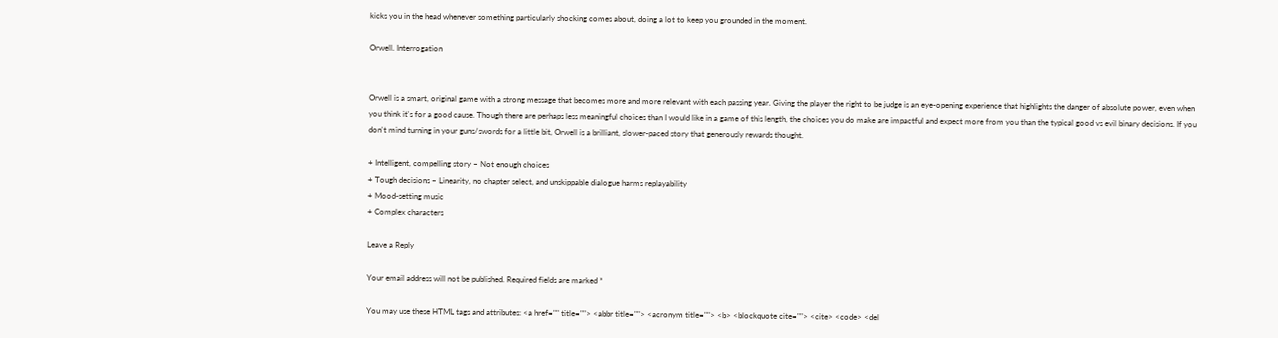kicks you in the head whenever something particularly shocking comes about, doing a lot to keep you grounded in the moment.

Orwell. Interrogation


Orwell is a smart, original game with a strong message that becomes more and more relevant with each passing year. Giving the player the right to be judge is an eye-opening experience that highlights the danger of absolute power, even when you think it's for a good cause. Though there are perhaps less meaningful choices than I would like in a game of this length, the choices you do make are impactful and expect more from you than the typical good vs evil binary decisions. If you don't mind turning in your guns/swords for a little bit, Orwell is a brilliant, slower-paced story that generously rewards thought.

+ Intelligent, compelling story – Not enough choices
+ Tough decisions – Linearity, no chapter select, and unskippable dialogue harms replayability
+ Mood-setting music
+ Complex characters

Leave a Reply

Your email address will not be published. Required fields are marked *

You may use these HTML tags and attributes: <a href="" title=""> <abbr title=""> <acronym title=""> <b> <blockquote cite=""> <cite> <code> <del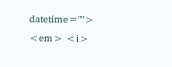datetime=""> <em> <i>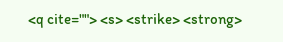<q cite=""> <s> <strike> <strong>